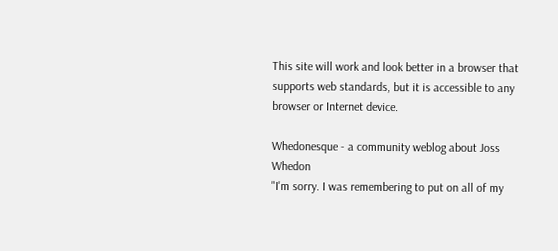This site will work and look better in a browser that supports web standards, but it is accessible to any browser or Internet device.

Whedonesque - a community weblog about Joss Whedon
"I'm sorry. I was remembering to put on all of my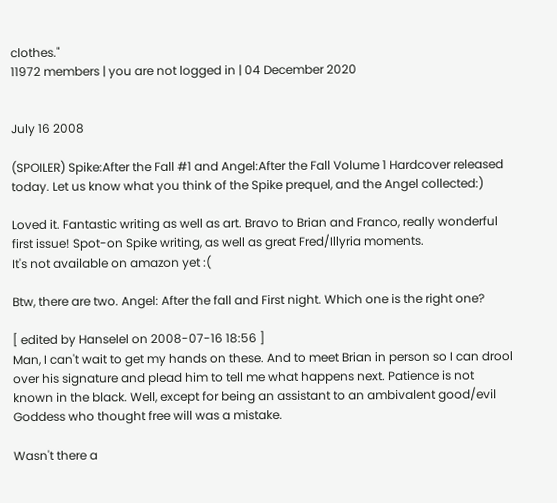clothes."
11972 members | you are not logged in | 04 December 2020


July 16 2008

(SPOILER) Spike:After the Fall #1 and Angel:After the Fall Volume 1 Hardcover released today. Let us know what you think of the Spike prequel, and the Angel collected:)

Loved it. Fantastic writing as well as art. Bravo to Brian and Franco, really wonderful first issue! Spot-on Spike writing, as well as great Fred/Illyria moments.
It's not available on amazon yet :(

Btw, there are two. Angel: After the fall and First night. Which one is the right one?

[ edited by Hanselel on 2008-07-16 18:56 ]
Man, I can't wait to get my hands on these. And to meet Brian in person so I can drool over his signature and plead him to tell me what happens next. Patience is not known in the black. Well, except for being an assistant to an ambivalent good/evil Goddess who thought free will was a mistake.

Wasn't there a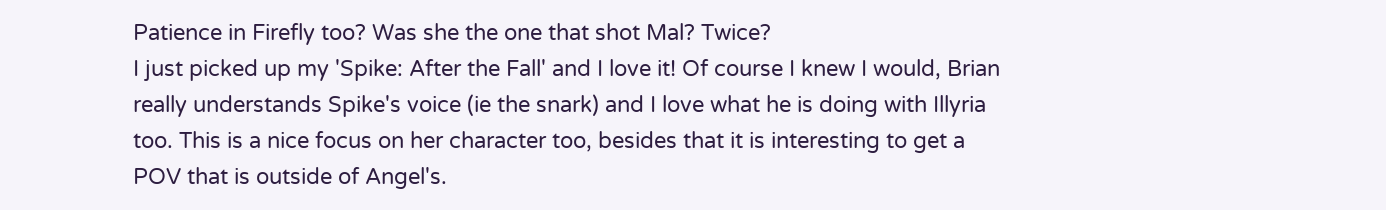Patience in Firefly too? Was she the one that shot Mal? Twice?
I just picked up my 'Spike: After the Fall' and I love it! Of course I knew I would, Brian really understands Spike's voice (ie the snark) and I love what he is doing with Illyria too. This is a nice focus on her character too, besides that it is interesting to get a POV that is outside of Angel's.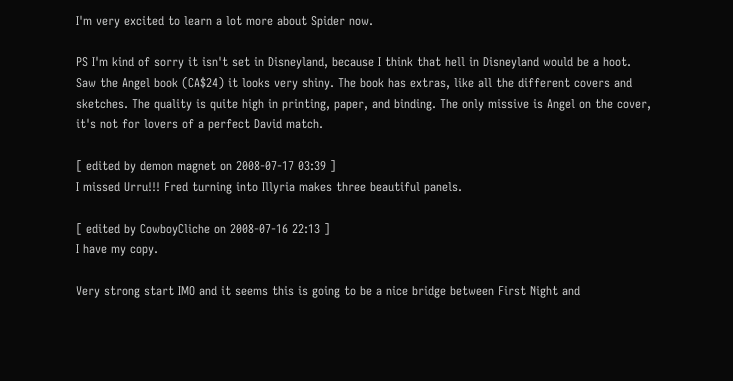I'm very excited to learn a lot more about Spider now.

PS I'm kind of sorry it isn't set in Disneyland, because I think that hell in Disneyland would be a hoot.
Saw the Angel book (CA$24) it looks very shiny. The book has extras, like all the different covers and sketches. The quality is quite high in printing, paper, and binding. The only missive is Angel on the cover, it's not for lovers of a perfect David match.

[ edited by demon magnet on 2008-07-17 03:39 ]
I missed Urru!!! Fred turning into Illyria makes three beautiful panels.

[ edited by CowboyCliche on 2008-07-16 22:13 ]
I have my copy.

Very strong start IMO and it seems this is going to be a nice bridge between First Night and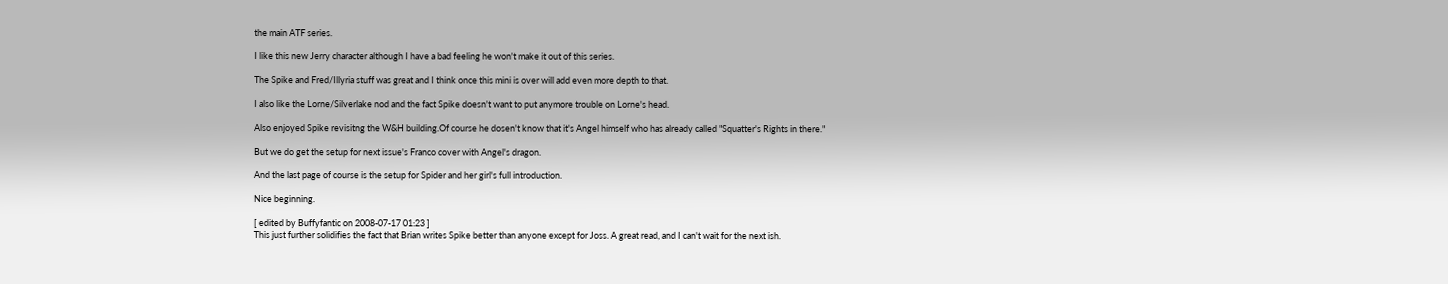the main ATF series.

I like this new Jerry character although I have a bad feeling he won't make it out of this series.

The Spike and Fred/Illyria stuff was great and I think once this mini is over will add even more depth to that.

I also like the Lorne/Silverlake nod and the fact Spike doesn't want to put anymore trouble on Lorne's head.

Also enjoyed Spike revisitng the W&H building.Of course he dosen't know that it's Angel himself who has already called "Squatter's Rights in there."

But we do get the setup for next issue's Franco cover with Angel's dragon.

And the last page of course is the setup for Spider and her girl's full introduction.

Nice beginning.

[ edited by Buffyfantic on 2008-07-17 01:23 ]
This just further solidifies the fact that Brian writes Spike better than anyone except for Joss. A great read, and I can't wait for the next ish.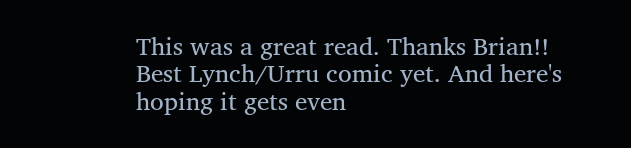This was a great read. Thanks Brian!!
Best Lynch/Urru comic yet. And here's hoping it gets even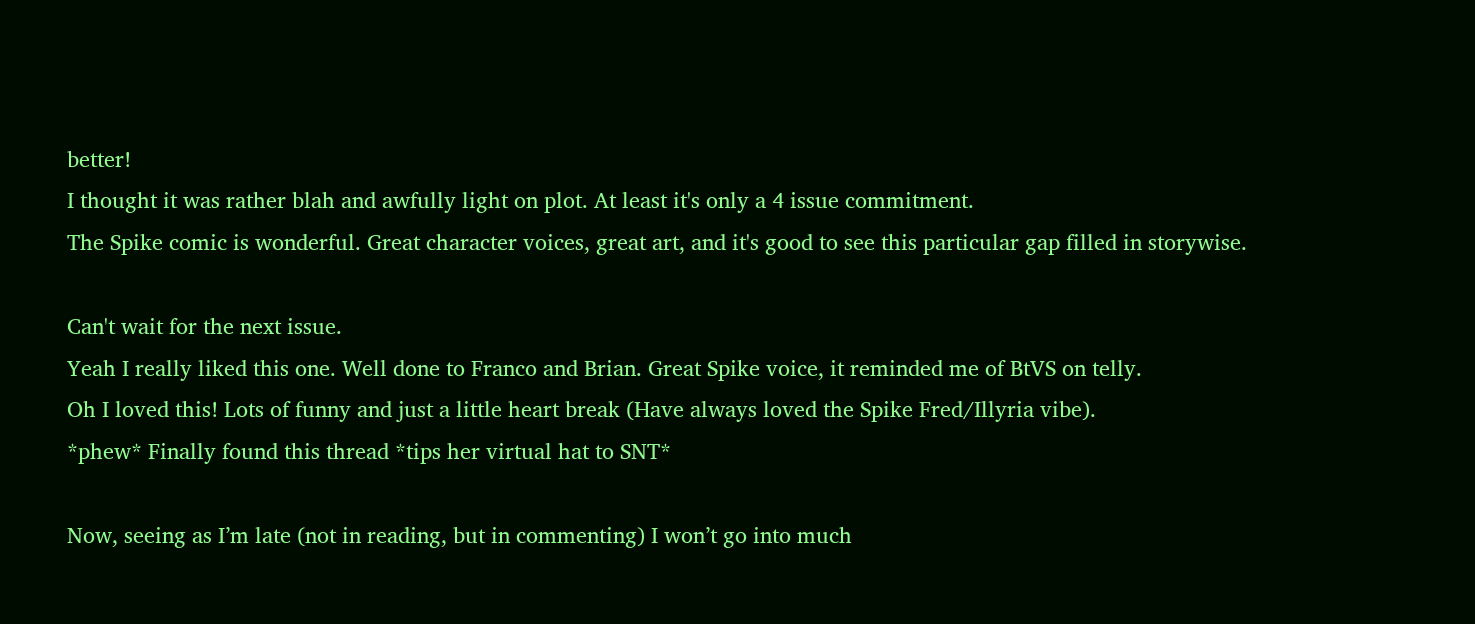better!
I thought it was rather blah and awfully light on plot. At least it's only a 4 issue commitment.
The Spike comic is wonderful. Great character voices, great art, and it's good to see this particular gap filled in storywise.

Can't wait for the next issue.
Yeah I really liked this one. Well done to Franco and Brian. Great Spike voice, it reminded me of BtVS on telly.
Oh I loved this! Lots of funny and just a little heart break (Have always loved the Spike Fred/Illyria vibe).
*phew* Finally found this thread *tips her virtual hat to SNT*

Now, seeing as I’m late (not in reading, but in commenting) I won’t go into much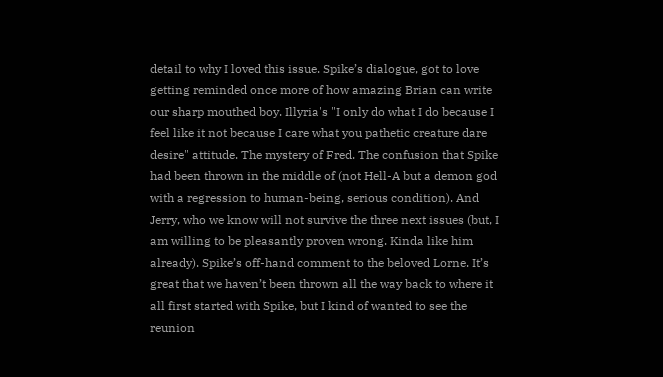detail to why I loved this issue. Spike’s dialogue, got to love getting reminded once more of how amazing Brian can write our sharp mouthed boy. Illyria's "I only do what I do because I feel like it not because I care what you pathetic creature dare desire" attitude. The mystery of Fred. The confusion that Spike had been thrown in the middle of (not Hell-A but a demon god with a regression to human-being, serious condition). And Jerry, who we know will not survive the three next issues (but, I am willing to be pleasantly proven wrong. Kinda like him already). Spike’s off-hand comment to the beloved Lorne. It’s great that we haven’t been thrown all the way back to where it all first started with Spike, but I kind of wanted to see the reunion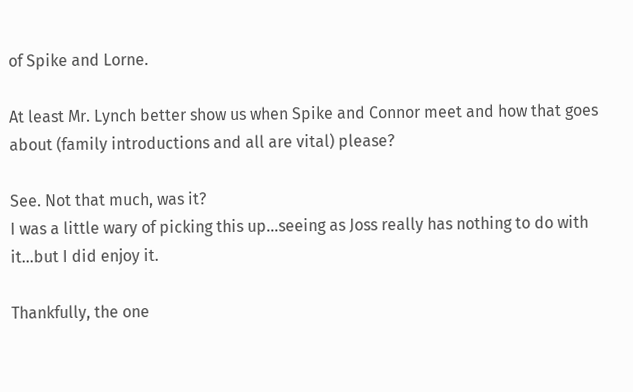of Spike and Lorne.

At least Mr. Lynch better show us when Spike and Connor meet and how that goes about (family introductions and all are vital) please?

See. Not that much, was it?
I was a little wary of picking this up...seeing as Joss really has nothing to do with it...but I did enjoy it.

Thankfully, the one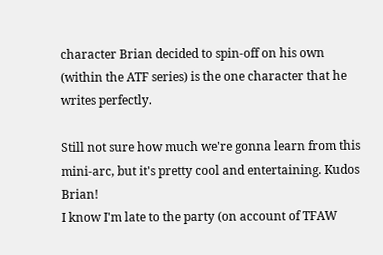character Brian decided to spin-off on his own (within the ATF series) is the one character that he writes perfectly.

Still not sure how much we're gonna learn from this mini-arc, but it's pretty cool and entertaining. Kudos Brian!
I know I'm late to the party (on account of TFAW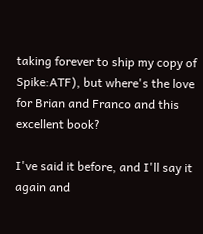taking forever to ship my copy of Spike:ATF), but where's the love for Brian and Franco and this excellent book?

I've said it before, and I'll say it again and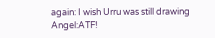again: I wish Urru was still drawing Angel:ATF!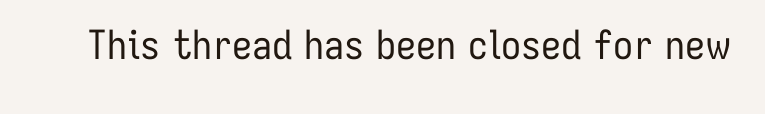This thread has been closed for new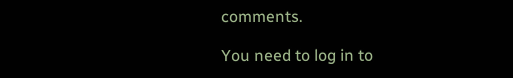comments.

You need to log in to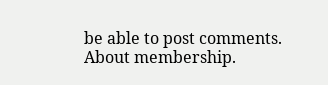be able to post comments.
About membership.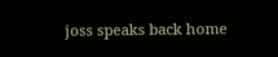joss speaks back home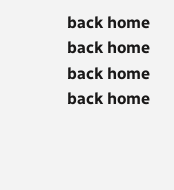back home back home back home back home